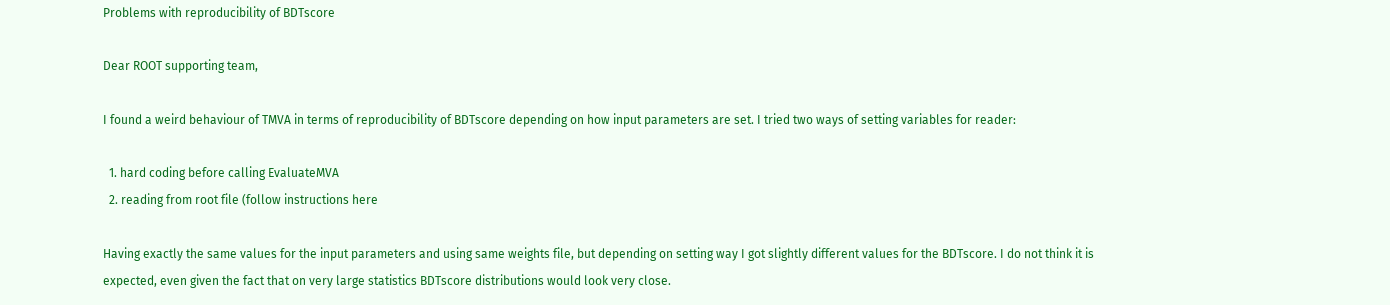Problems with reproducibility of BDTscore

Dear ROOT supporting team,

I found a weird behaviour of TMVA in terms of reproducibility of BDTscore depending on how input parameters are set. I tried two ways of setting variables for reader:

  1. hard coding before calling EvaluateMVA
  2. reading from root file (follow instructions here

Having exactly the same values for the input parameters and using same weights file, but depending on setting way I got slightly different values for the BDTscore. I do not think it is expected, even given the fact that on very large statistics BDTscore distributions would look very close.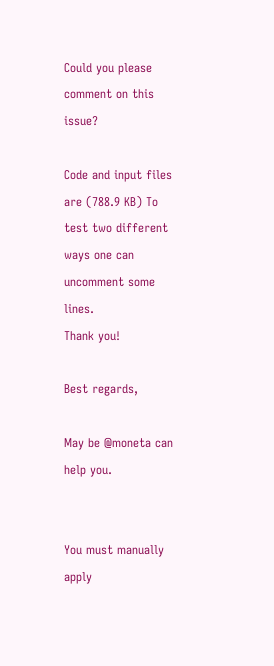Could you please comment on this issue?

Code and input files are (788.9 KB) To test two different ways one can uncomment some lines.
Thank you!

Best regards,

May be @moneta can help you.


You must manually apply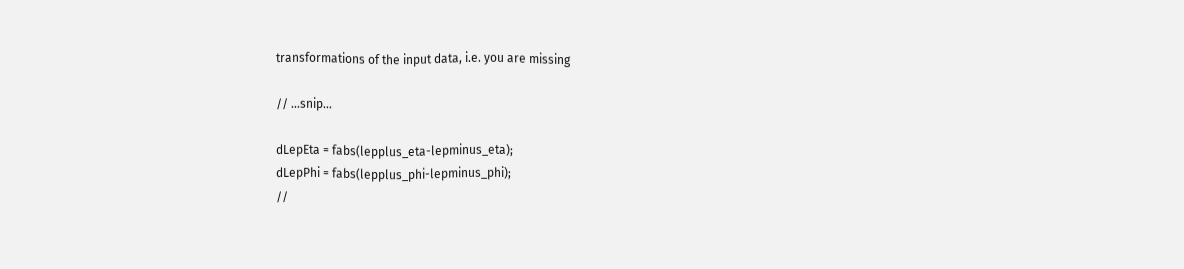transformations of the input data, i.e. you are missing

// ...snip...

dLepEta = fabs(lepplus_eta-lepminus_eta);
dLepPhi = fabs(lepplus_phi-lepminus_phi);
//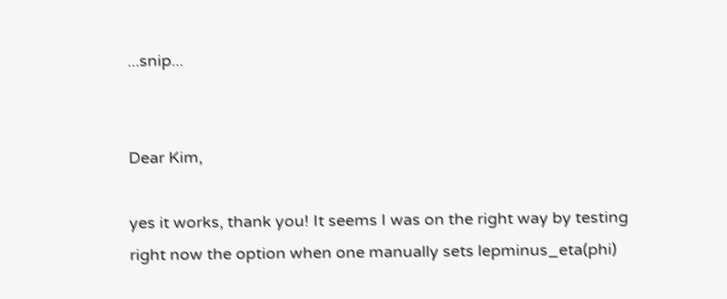...snip...


Dear Kim,

yes it works, thank you! It seems I was on the right way by testing right now the option when one manually sets lepminus_eta(phi)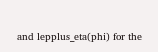and lepplus_eta(phi) for the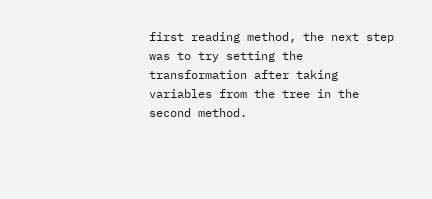first reading method, the next step was to try setting the transformation after taking variables from the tree in the second method.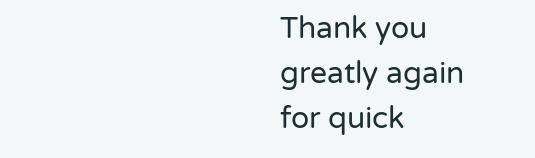Thank you greatly again for quick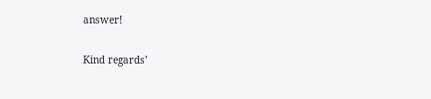answer!

Kind regards’